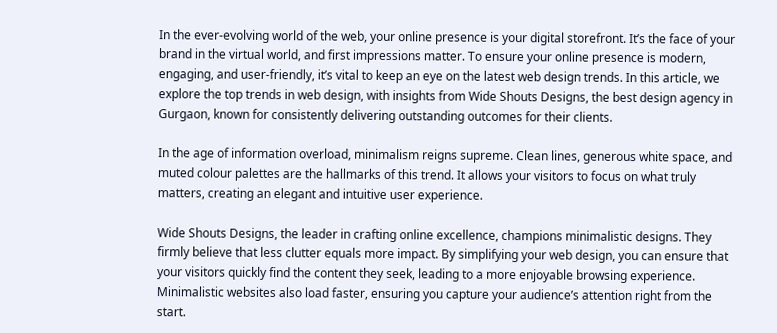In the ever-evolving world of the web, your online presence is your digital storefront. It’s the face of your brand in the virtual world, and first impressions matter. To ensure your online presence is modern, engaging, and user-friendly, it’s vital to keep an eye on the latest web design trends. In this article, we explore the top trends in web design, with insights from Wide Shouts Designs, the best design agency in Gurgaon, known for consistently delivering outstanding outcomes for their clients.

In the age of information overload, minimalism reigns supreme. Clean lines, generous white space, and muted colour palettes are the hallmarks of this trend. It allows your visitors to focus on what truly matters, creating an elegant and intuitive user experience.

Wide Shouts Designs, the leader in crafting online excellence, champions minimalistic designs. They firmly believe that less clutter equals more impact. By simplifying your web design, you can ensure that your visitors quickly find the content they seek, leading to a more enjoyable browsing experience. Minimalistic websites also load faster, ensuring you capture your audience’s attention right from the start.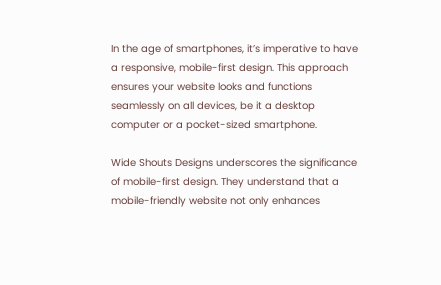In the age of smartphones, it’s imperative to have a responsive, mobile-first design. This approach ensures your website looks and functions seamlessly on all devices, be it a desktop computer or a pocket-sized smartphone.

Wide Shouts Designs underscores the significance of mobile-first design. They understand that a mobile-friendly website not only enhances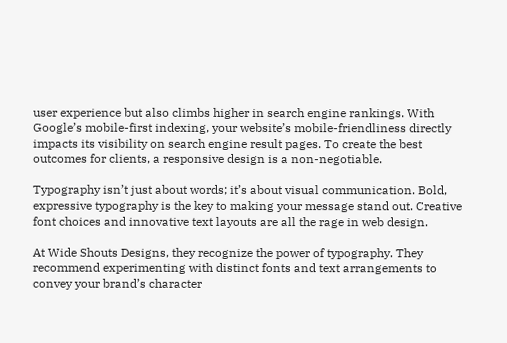user experience but also climbs higher in search engine rankings. With Google’s mobile-first indexing, your website’s mobile-friendliness directly impacts its visibility on search engine result pages. To create the best outcomes for clients, a responsive design is a non-negotiable.

Typography isn’t just about words; it’s about visual communication. Bold, expressive typography is the key to making your message stand out. Creative font choices and innovative text layouts are all the rage in web design.

At Wide Shouts Designs, they recognize the power of typography. They recommend experimenting with distinct fonts and text arrangements to convey your brand’s character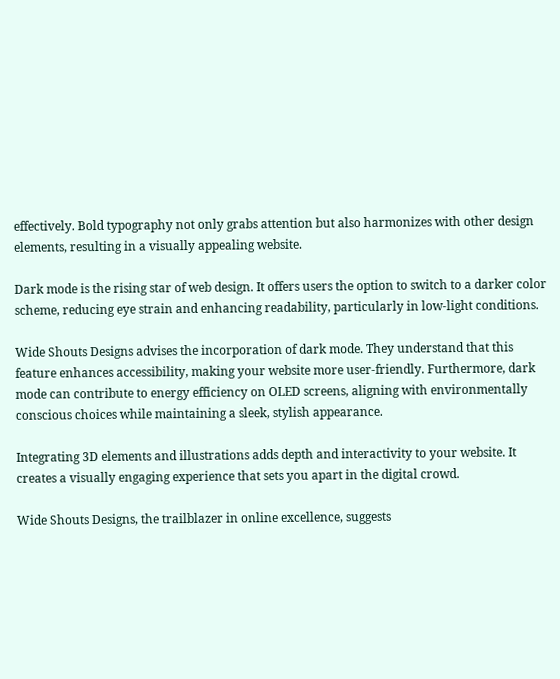effectively. Bold typography not only grabs attention but also harmonizes with other design elements, resulting in a visually appealing website.

Dark mode is the rising star of web design. It offers users the option to switch to a darker color scheme, reducing eye strain and enhancing readability, particularly in low-light conditions.

Wide Shouts Designs advises the incorporation of dark mode. They understand that this feature enhances accessibility, making your website more user-friendly. Furthermore, dark mode can contribute to energy efficiency on OLED screens, aligning with environmentally conscious choices while maintaining a sleek, stylish appearance.

Integrating 3D elements and illustrations adds depth and interactivity to your website. It creates a visually engaging experience that sets you apart in the digital crowd.

Wide Shouts Designs, the trailblazer in online excellence, suggests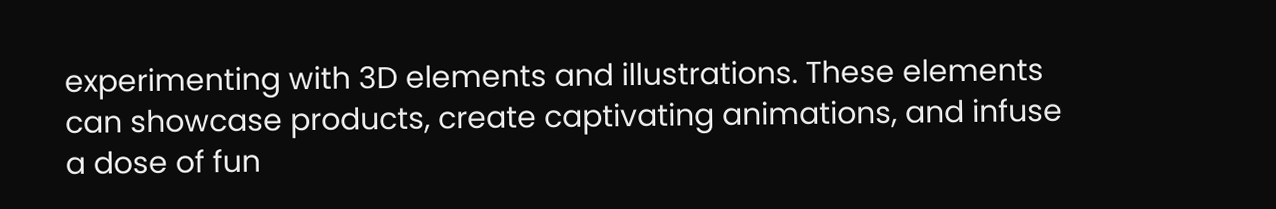experimenting with 3D elements and illustrations. These elements can showcase products, create captivating animations, and infuse a dose of fun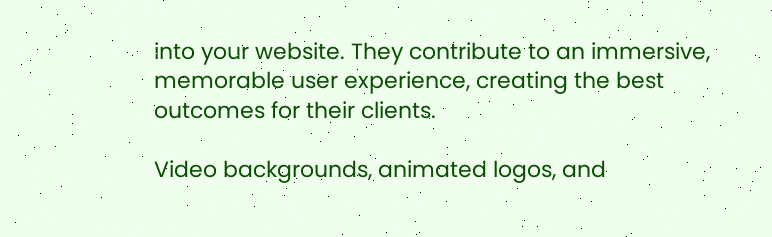into your website. They contribute to an immersive, memorable user experience, creating the best outcomes for their clients.

Video backgrounds, animated logos, and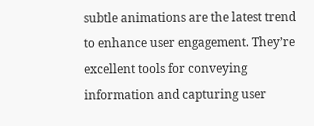subtle animations are the latest trend to enhance user engagement. They’re excellent tools for conveying information and capturing user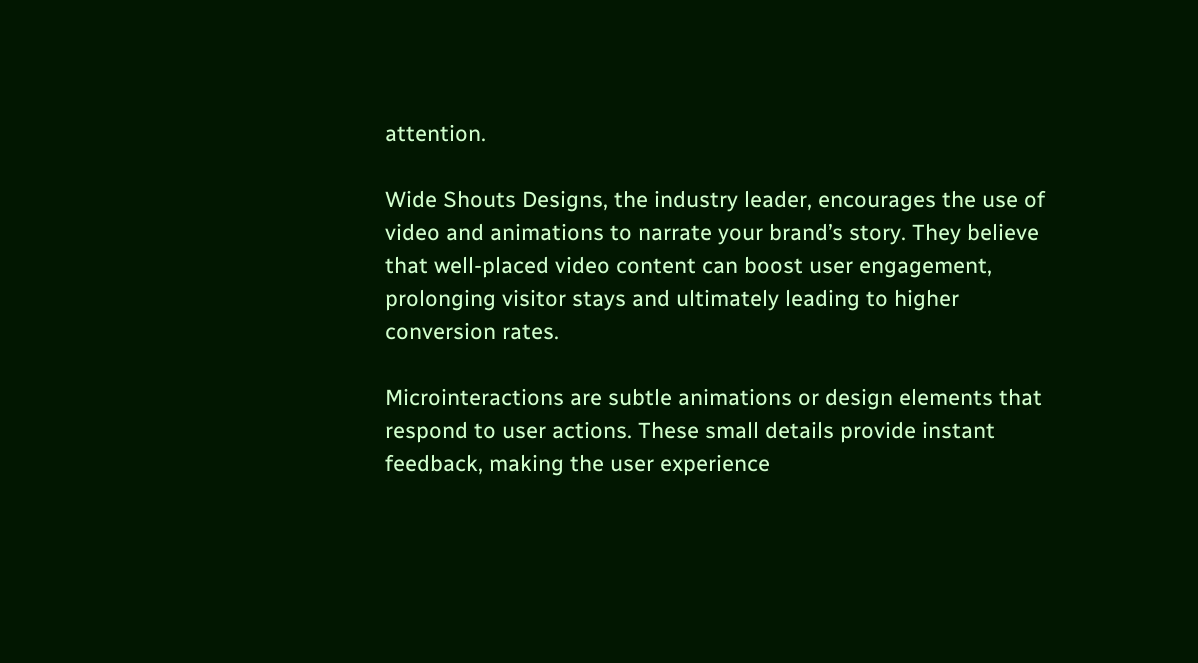attention.

Wide Shouts Designs, the industry leader, encourages the use of video and animations to narrate your brand’s story. They believe that well-placed video content can boost user engagement, prolonging visitor stays and ultimately leading to higher conversion rates.

Microinteractions are subtle animations or design elements that respond to user actions. These small details provide instant feedback, making the user experience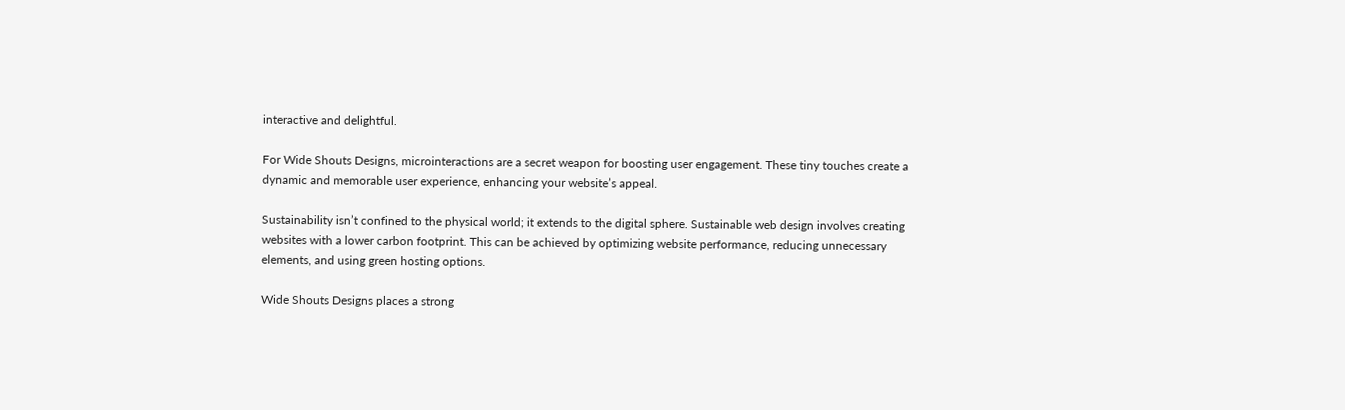interactive and delightful.

For Wide Shouts Designs, microinteractions are a secret weapon for boosting user engagement. These tiny touches create a dynamic and memorable user experience, enhancing your website’s appeal.

Sustainability isn’t confined to the physical world; it extends to the digital sphere. Sustainable web design involves creating websites with a lower carbon footprint. This can be achieved by optimizing website performance, reducing unnecessary elements, and using green hosting options.

Wide Shouts Designs places a strong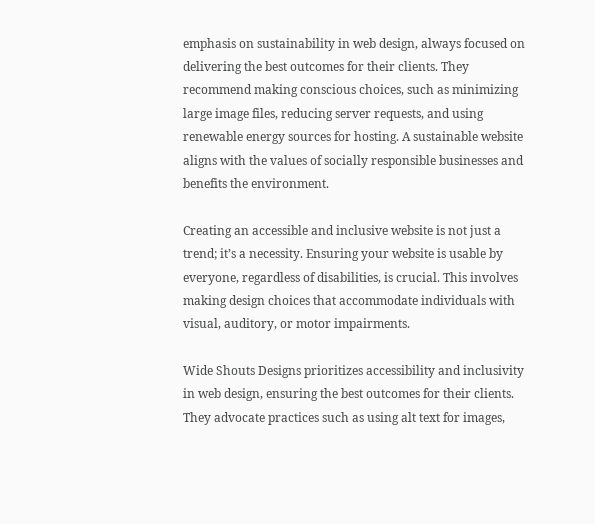emphasis on sustainability in web design, always focused on delivering the best outcomes for their clients. They recommend making conscious choices, such as minimizing large image files, reducing server requests, and using renewable energy sources for hosting. A sustainable website aligns with the values of socially responsible businesses and benefits the environment.

Creating an accessible and inclusive website is not just a trend; it’s a necessity. Ensuring your website is usable by everyone, regardless of disabilities, is crucial. This involves making design choices that accommodate individuals with visual, auditory, or motor impairments.

Wide Shouts Designs prioritizes accessibility and inclusivity in web design, ensuring the best outcomes for their clients. They advocate practices such as using alt text for images,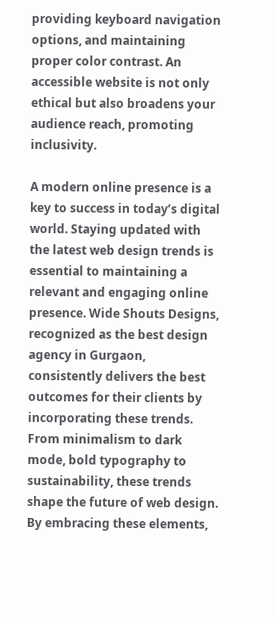providing keyboard navigation options, and maintaining proper color contrast. An accessible website is not only ethical but also broadens your audience reach, promoting inclusivity.

A modern online presence is a key to success in today’s digital world. Staying updated with the latest web design trends is essential to maintaining a relevant and engaging online presence. Wide Shouts Designs, recognized as the best design agency in Gurgaon, consistently delivers the best outcomes for their clients by incorporating these trends. From minimalism to dark mode, bold typography to sustainability, these trends shape the future of web design. By embracing these elements,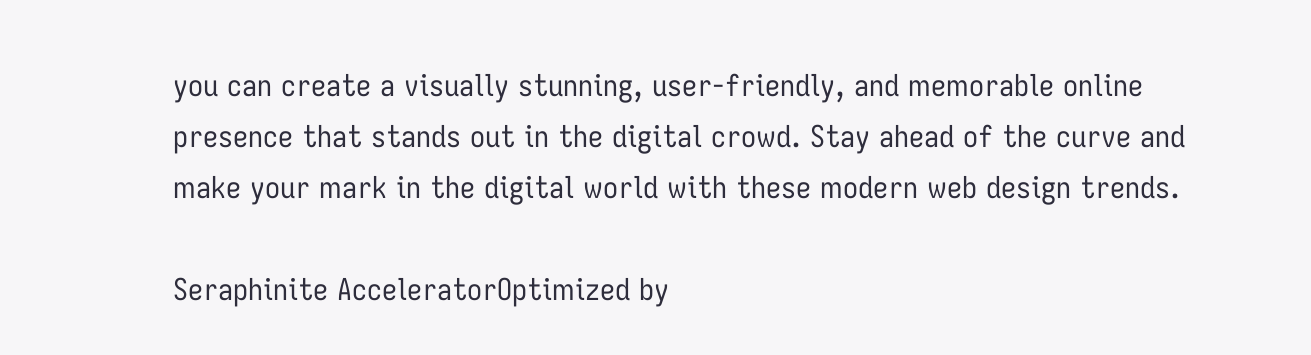you can create a visually stunning, user-friendly, and memorable online presence that stands out in the digital crowd. Stay ahead of the curve and make your mark in the digital world with these modern web design trends.

Seraphinite AcceleratorOptimized by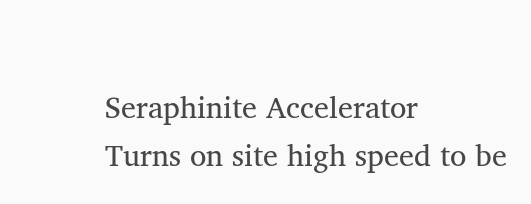Seraphinite Accelerator
Turns on site high speed to be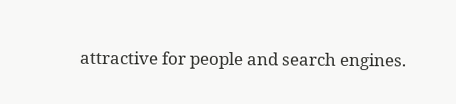attractive for people and search engines.